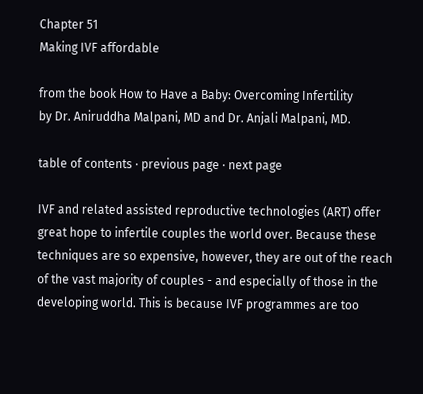Chapter 51
Making IVF affordable

from the book How to Have a Baby: Overcoming Infertility
by Dr. Aniruddha Malpani, MD and Dr. Anjali Malpani, MD.

table of contents · previous page · next page

IVF and related assisted reproductive technologies (ART) offer great hope to infertile couples the world over. Because these techniques are so expensive, however, they are out of the reach of the vast majority of couples - and especially of those in the developing world. This is because IVF programmes are too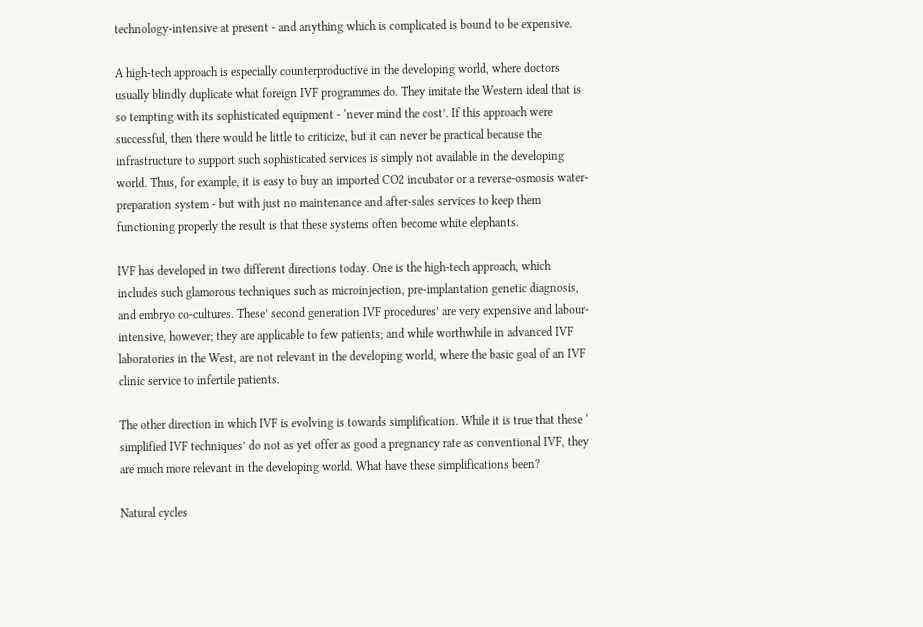technology-intensive at present - and anything which is complicated is bound to be expensive.

A high-tech approach is especially counterproductive in the developing world, where doctors usually blindly duplicate what foreign IVF programmes do. They imitate the Western ideal that is so tempting with its sophisticated equipment - ‘never mind the cost’. If this approach were successful, then there would be little to criticize, but it can never be practical because the infrastructure to support such sophisticated services is simply not available in the developing world. Thus, for example, it is easy to buy an imported CO2 incubator or a reverse-osmosis water-preparation system - but with just no maintenance and after-sales services to keep them functioning properly the result is that these systems often become white elephants.

IVF has developed in two different directions today. One is the high-tech approach, which includes such glamorous techniques such as microinjection, pre-implantation genetic diagnosis, and embryo co-cultures. These’ second generation IVF procedures’ are very expensive and labour- intensive, however; they are applicable to few patients; and while worthwhile in advanced IVF laboratories in the West, are not relevant in the developing world, where the basic goal of an IVF clinic service to infertile patients.

The other direction in which IVF is evolving is towards simplification. While it is true that these ‘ simplified IVF techniques’ do not as yet offer as good a pregnancy rate as conventional IVF, they are much more relevant in the developing world. What have these simplifications been?

Natural cycles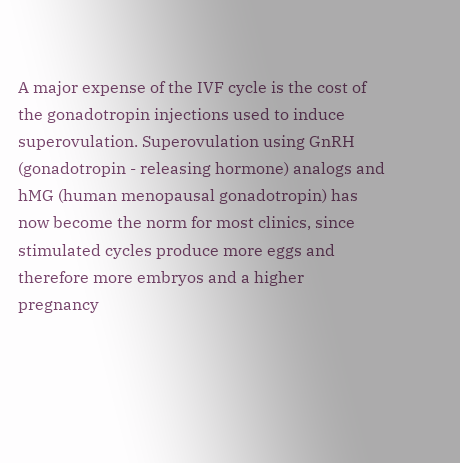A major expense of the IVF cycle is the cost of the gonadotropin injections used to induce superovulation. Superovulation using GnRH (gonadotropin - releasing hormone) analogs and hMG (human menopausal gonadotropin) has now become the norm for most clinics, since stimulated cycles produce more eggs and therefore more embryos and a higher pregnancy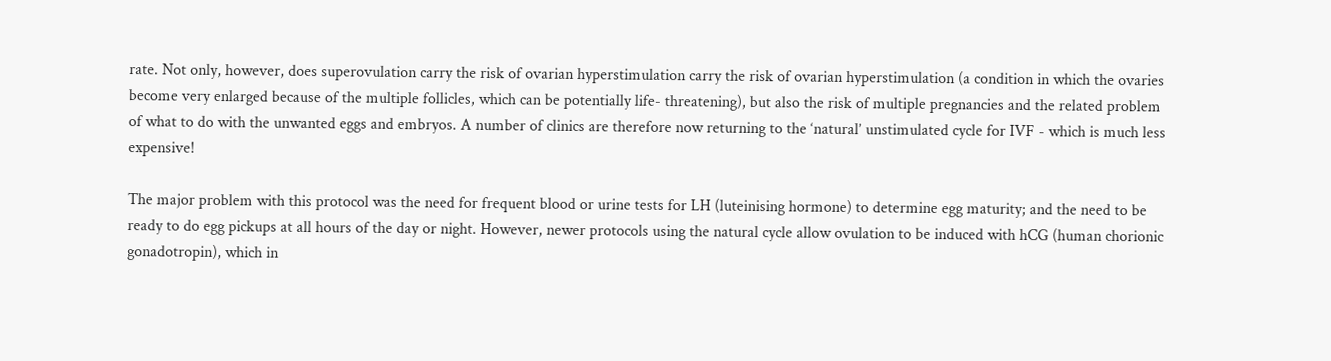rate. Not only, however, does superovulation carry the risk of ovarian hyperstimulation carry the risk of ovarian hyperstimulation (a condition in which the ovaries become very enlarged because of the multiple follicles, which can be potentially life- threatening), but also the risk of multiple pregnancies and the related problem of what to do with the unwanted eggs and embryos. A number of clinics are therefore now returning to the ‘natural’ unstimulated cycle for IVF - which is much less expensive!

The major problem with this protocol was the need for frequent blood or urine tests for LH (luteinising hormone) to determine egg maturity; and the need to be ready to do egg pickups at all hours of the day or night. However, newer protocols using the natural cycle allow ovulation to be induced with hCG (human chorionic gonadotropin), which in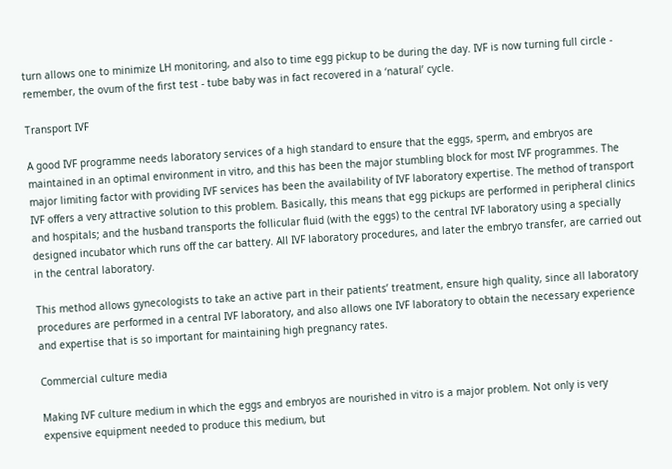turn allows one to minimize LH monitoring, and also to time egg pickup to be during the day. IVF is now turning full circle - remember, the ovum of the first test - tube baby was in fact recovered in a ‘natural’ cycle.

Transport IVF

A good IVF programme needs laboratory services of a high standard to ensure that the eggs, sperm, and embryos are maintained in an optimal environment in vitro, and this has been the major stumbling block for most IVF programmes. The major limiting factor with providing IVF services has been the availability of IVF laboratory expertise. The method of transport IVF offers a very attractive solution to this problem. Basically, this means that egg pickups are performed in peripheral clinics and hospitals; and the husband transports the follicular fluid (with the eggs) to the central IVF laboratory using a specially designed incubator which runs off the car battery. All IVF laboratory procedures, and later the embryo transfer, are carried out in the central laboratory.

This method allows gynecologists to take an active part in their patients’ treatment, ensure high quality, since all laboratory procedures are performed in a central IVF laboratory, and also allows one IVF laboratory to obtain the necessary experience and expertise that is so important for maintaining high pregnancy rates.

Commercial culture media

Making IVF culture medium in which the eggs and embryos are nourished in vitro is a major problem. Not only is very expensive equipment needed to produce this medium, but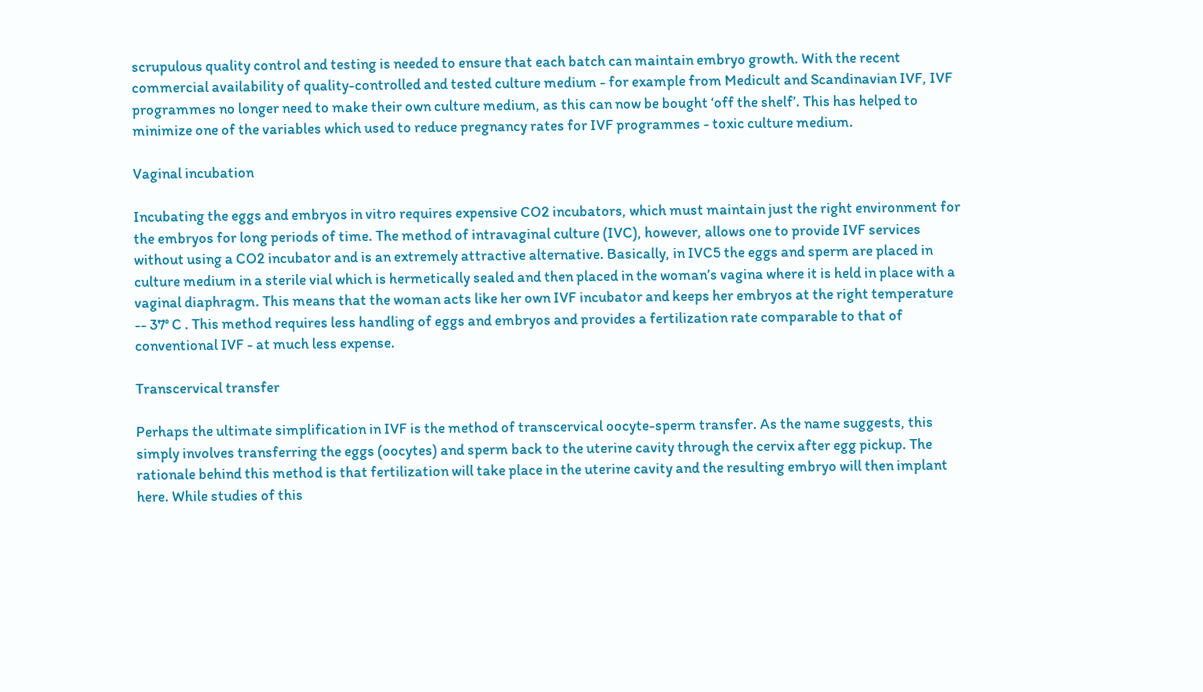scrupulous quality control and testing is needed to ensure that each batch can maintain embryo growth. With the recent commercial availability of quality-controlled and tested culture medium - for example from Medicult and Scandinavian IVF, IVF programmes no longer need to make their own culture medium, as this can now be bought ‘off the shelf’. This has helped to minimize one of the variables which used to reduce pregnancy rates for IVF programmes - toxic culture medium.

Vaginal incubation

Incubating the eggs and embryos in vitro requires expensive CO2 incubators, which must maintain just the right environment for the embryos for long periods of time. The method of intravaginal culture (IVC), however, allows one to provide IVF services without using a CO2 incubator and is an extremely attractive alternative. Basically, in IVC5 the eggs and sperm are placed in culture medium in a sterile vial which is hermetically sealed and then placed in the woman’s vagina where it is held in place with a vaginal diaphragm. This means that the woman acts like her own IVF incubator and keeps her embryos at the right temperature -- 37° C . This method requires less handling of eggs and embryos and provides a fertilization rate comparable to that of conventional IVF - at much less expense.

Transcervical transfer

Perhaps the ultimate simplification in IVF is the method of transcervical oocyte-sperm transfer. As the name suggests, this simply involves transferring the eggs (oocytes) and sperm back to the uterine cavity through the cervix after egg pickup. The rationale behind this method is that fertilization will take place in the uterine cavity and the resulting embryo will then implant here. While studies of this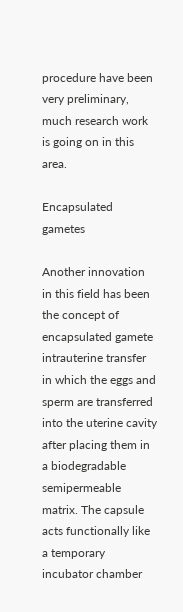procedure have been very preliminary, much research work is going on in this area.

Encapsulated gametes

Another innovation in this field has been the concept of encapsulated gamete intrauterine transfer in which the eggs and sperm are transferred into the uterine cavity after placing them in a biodegradable semipermeable matrix. The capsule acts functionally like a temporary incubator chamber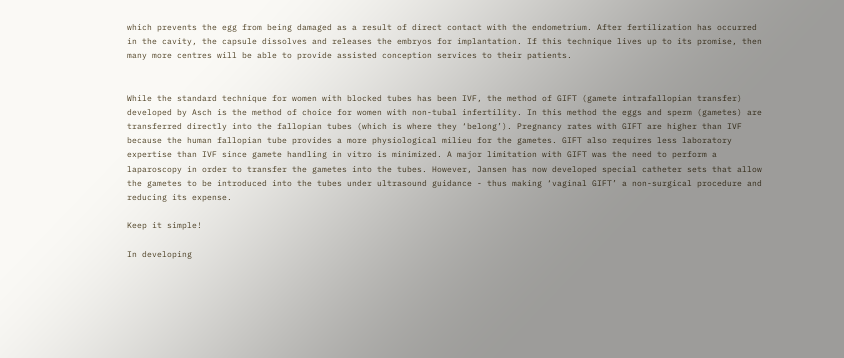which prevents the egg from being damaged as a result of direct contact with the endometrium. After fertilization has occurred in the cavity, the capsule dissolves and releases the embryos for implantation. If this technique lives up to its promise, then many more centres will be able to provide assisted conception services to their patients.


While the standard technique for women with blocked tubes has been IVF, the method of GIFT (gamete intrafallopian transfer) developed by Asch is the method of choice for women with non-tubal infertility. In this method the eggs and sperm (gametes) are transferred directly into the fallopian tubes (which is where they ‘belong’). Pregnancy rates with GIFT are higher than IVF because the human fallopian tube provides a more physiological milieu for the gametes. GIFT also requires less laboratory expertise than IVF since gamete handling in vitro is minimized. A major limitation with GIFT was the need to perform a laparoscopy in order to transfer the gametes into the tubes. However, Jansen has now developed special catheter sets that allow the gametes to be introduced into the tubes under ultrasound guidance - thus making ‘vaginal GIFT’ a non-surgical procedure and reducing its expense.

Keep it simple!

In developing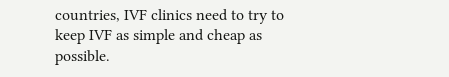countries, IVF clinics need to try to keep IVF as simple and cheap as possible.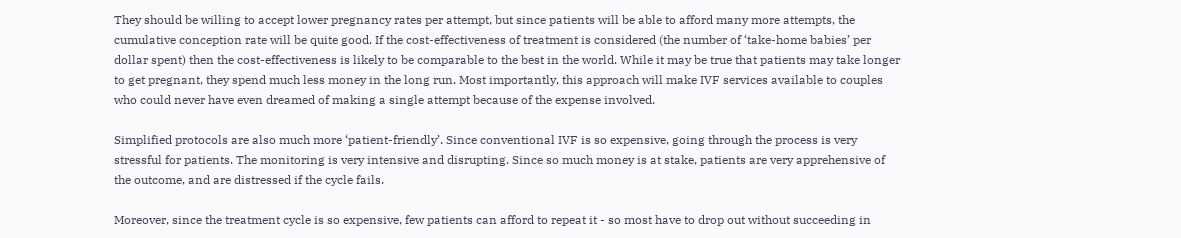They should be willing to accept lower pregnancy rates per attempt, but since patients will be able to afford many more attempts, the cumulative conception rate will be quite good. If the cost-effectiveness of treatment is considered (the number of ‘take-home babies’ per dollar spent) then the cost-effectiveness is likely to be comparable to the best in the world. While it may be true that patients may take longer to get pregnant, they spend much less money in the long run. Most importantly, this approach will make IVF services available to couples who could never have even dreamed of making a single attempt because of the expense involved.

Simplified protocols are also much more ‘patient-friendly’. Since conventional IVF is so expensive, going through the process is very stressful for patients. The monitoring is very intensive and disrupting. Since so much money is at stake, patients are very apprehensive of the outcome, and are distressed if the cycle fails.

Moreover, since the treatment cycle is so expensive, few patients can afford to repeat it - so most have to drop out without succeeding in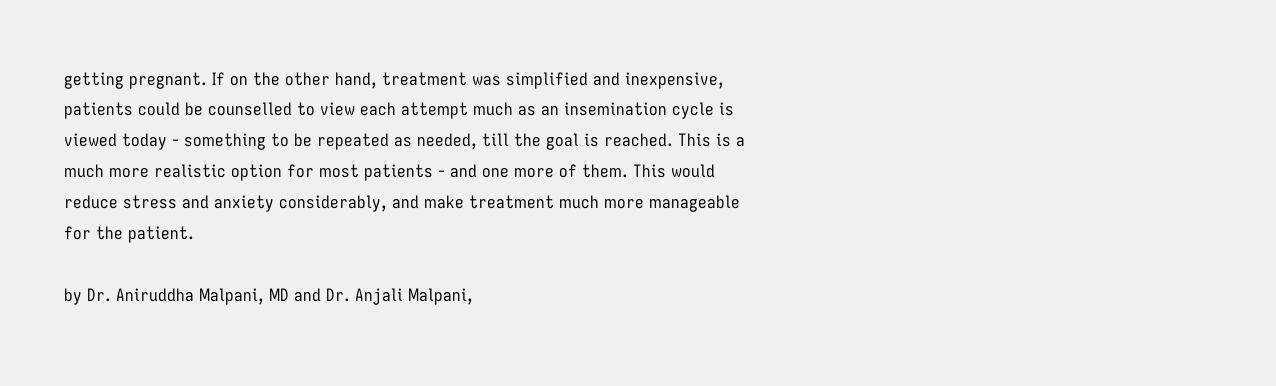getting pregnant. If on the other hand, treatment was simplified and inexpensive, patients could be counselled to view each attempt much as an insemination cycle is viewed today - something to be repeated as needed, till the goal is reached. This is a much more realistic option for most patients - and one more of them. This would reduce stress and anxiety considerably, and make treatment much more manageable for the patient.

by Dr. Aniruddha Malpani, MD and Dr. Anjali Malpani,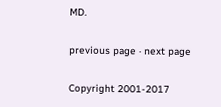MD.

previous page · next page

Copyright 2001-2017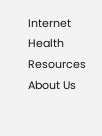Internet Health Resources
About Us